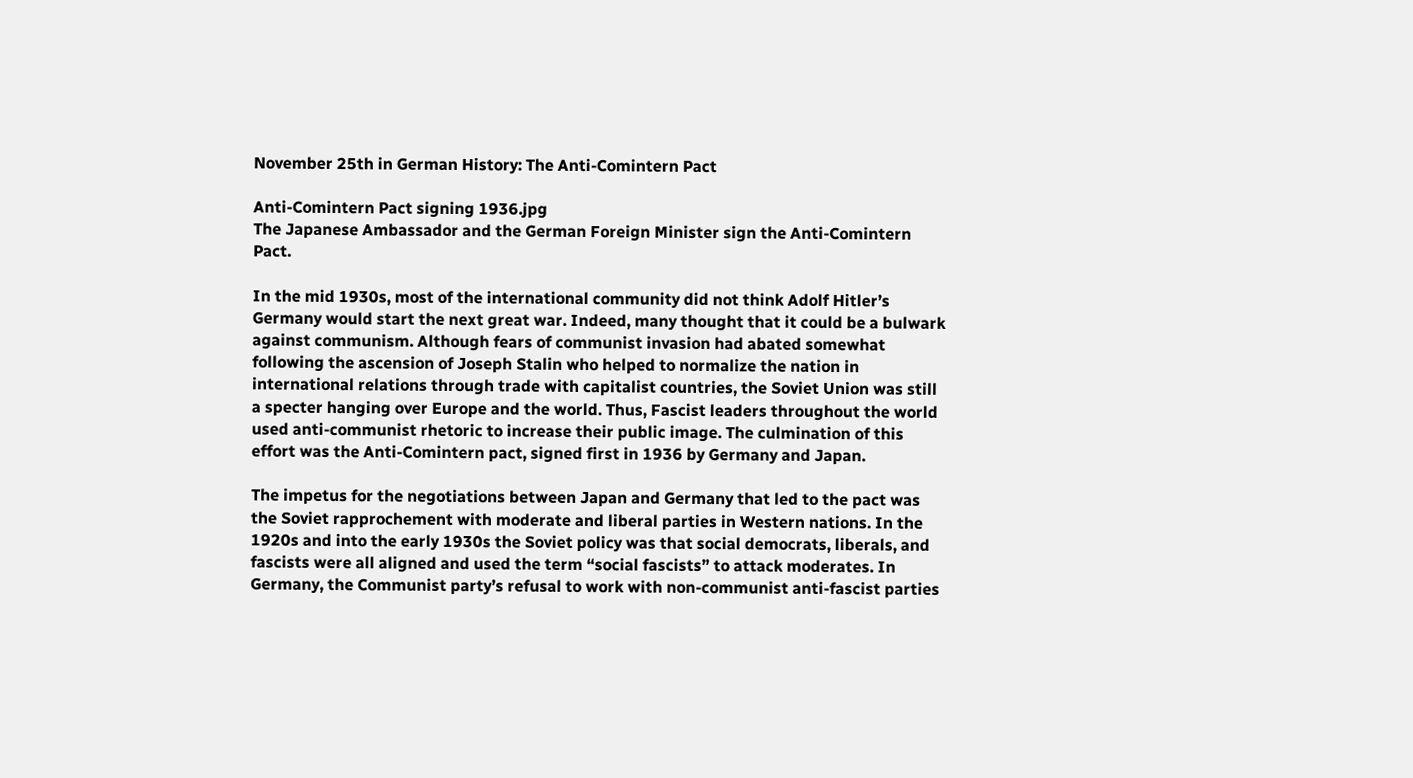November 25th in German History: The Anti-Comintern Pact

Anti-Comintern Pact signing 1936.jpg
The Japanese Ambassador and the German Foreign Minister sign the Anti-Comintern Pact.

In the mid 1930s, most of the international community did not think Adolf Hitler’s Germany would start the next great war. Indeed, many thought that it could be a bulwark against communism. Although fears of communist invasion had abated somewhat following the ascension of Joseph Stalin who helped to normalize the nation in international relations through trade with capitalist countries, the Soviet Union was still a specter hanging over Europe and the world. Thus, Fascist leaders throughout the world used anti-communist rhetoric to increase their public image. The culmination of this effort was the Anti-Comintern pact, signed first in 1936 by Germany and Japan.

The impetus for the negotiations between Japan and Germany that led to the pact was the Soviet rapprochement with moderate and liberal parties in Western nations. In the 1920s and into the early 1930s the Soviet policy was that social democrats, liberals, and fascists were all aligned and used the term “social fascists” to attack moderates. In Germany, the Communist party’s refusal to work with non-communist anti-fascist parties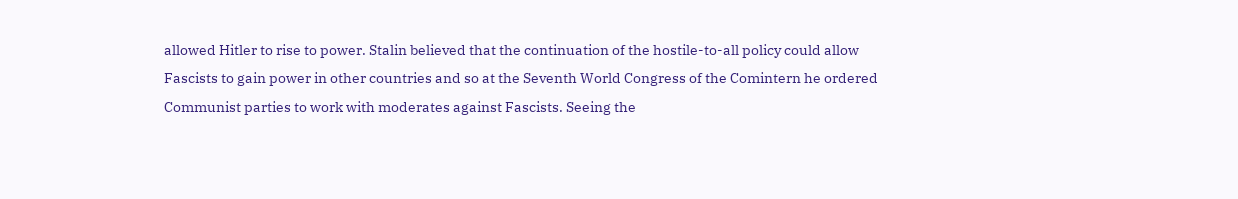allowed Hitler to rise to power. Stalin believed that the continuation of the hostile-to-all policy could allow Fascists to gain power in other countries and so at the Seventh World Congress of the Comintern he ordered Communist parties to work with moderates against Fascists. Seeing the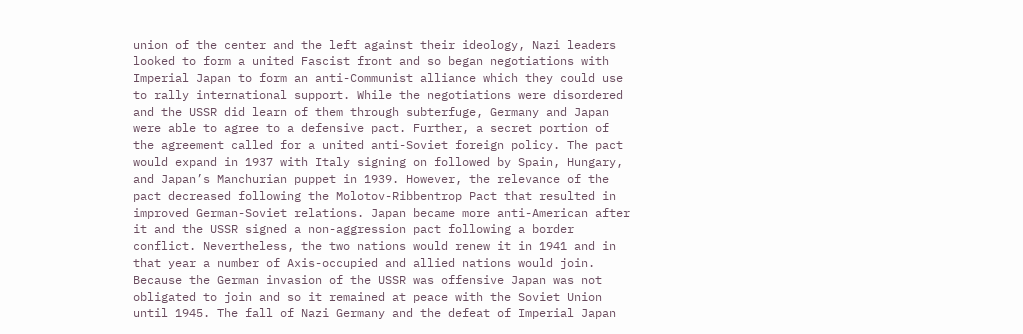union of the center and the left against their ideology, Nazi leaders looked to form a united Fascist front and so began negotiations with Imperial Japan to form an anti-Communist alliance which they could use to rally international support. While the negotiations were disordered and the USSR did learn of them through subterfuge, Germany and Japan were able to agree to a defensive pact. Further, a secret portion of the agreement called for a united anti-Soviet foreign policy. The pact would expand in 1937 with Italy signing on followed by Spain, Hungary, and Japan’s Manchurian puppet in 1939. However, the relevance of the pact decreased following the Molotov-Ribbentrop Pact that resulted in improved German-Soviet relations. Japan became more anti-American after it and the USSR signed a non-aggression pact following a border conflict. Nevertheless, the two nations would renew it in 1941 and in that year a number of Axis-occupied and allied nations would join. Because the German invasion of the USSR was offensive Japan was not obligated to join and so it remained at peace with the Soviet Union until 1945. The fall of Nazi Germany and the defeat of Imperial Japan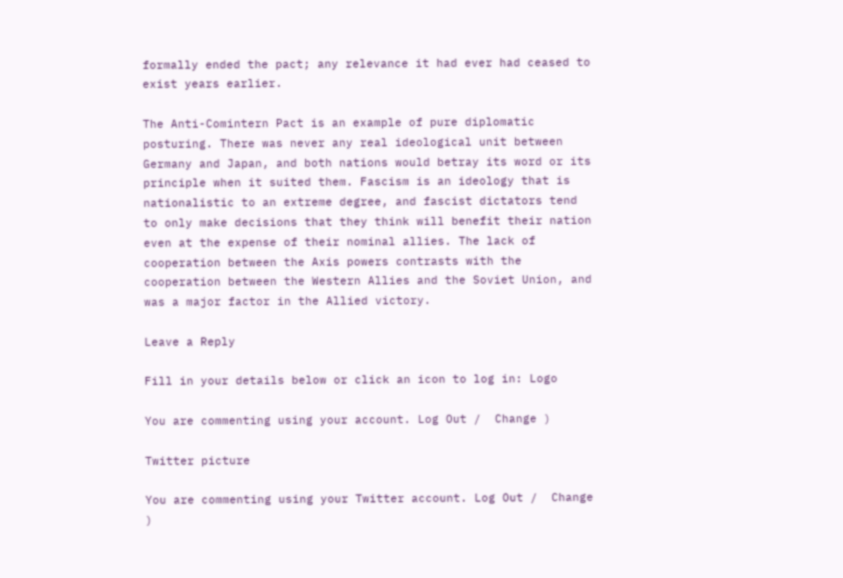formally ended the pact; any relevance it had ever had ceased to exist years earlier.

The Anti-Comintern Pact is an example of pure diplomatic posturing. There was never any real ideological unit between Germany and Japan, and both nations would betray its word or its principle when it suited them. Fascism is an ideology that is nationalistic to an extreme degree, and fascist dictators tend to only make decisions that they think will benefit their nation even at the expense of their nominal allies. The lack of cooperation between the Axis powers contrasts with the cooperation between the Western Allies and the Soviet Union, and was a major factor in the Allied victory.

Leave a Reply

Fill in your details below or click an icon to log in: Logo

You are commenting using your account. Log Out /  Change )

Twitter picture

You are commenting using your Twitter account. Log Out /  Change )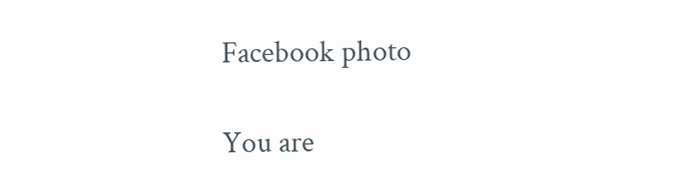Facebook photo

You are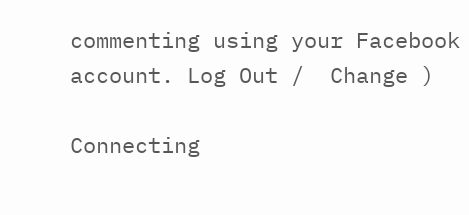commenting using your Facebook account. Log Out /  Change )

Connecting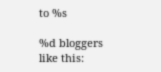to %s

%d bloggers like this: